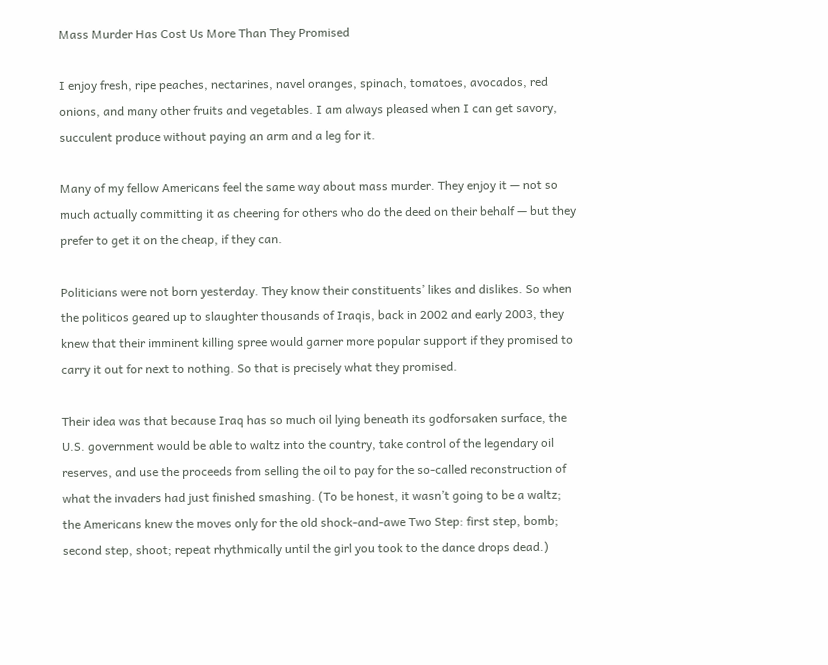Mass Murder Has Cost Us More Than They Promised

I enjoy fresh, ripe peaches, nectarines, navel oranges, spinach, tomatoes, avocados, red onions, and many other fruits and vegetables. I am always pleased when I can get savory, succulent produce without paying an arm and a leg for it.

Many of my fellow Americans feel the same way about mass murder. They enjoy it — not so much actually committing it as cheering for others who do the deed on their behalf — but they prefer to get it on the cheap, if they can.

Politicians were not born yesterday. They know their constituents’ likes and dislikes. So when the politicos geared up to slaughter thousands of Iraqis, back in 2002 and early 2003, they knew that their imminent killing spree would garner more popular support if they promised to carry it out for next to nothing. So that is precisely what they promised.

Their idea was that because Iraq has so much oil lying beneath its godforsaken surface, the U.S. government would be able to waltz into the country, take control of the legendary oil reserves, and use the proceeds from selling the oil to pay for the so-called reconstruction of what the invaders had just finished smashing. (To be honest, it wasn’t going to be a waltz; the Americans knew the moves only for the old shock-and-awe Two Step: first step, bomb; second step, shoot; repeat rhythmically until the girl you took to the dance drops dead.)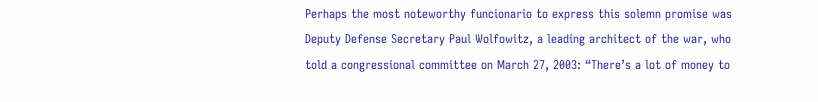Perhaps the most noteworthy funcionario to express this solemn promise was Deputy Defense Secretary Paul Wolfowitz, a leading architect of the war, who told a congressional committee on March 27, 2003: “There’s a lot of money to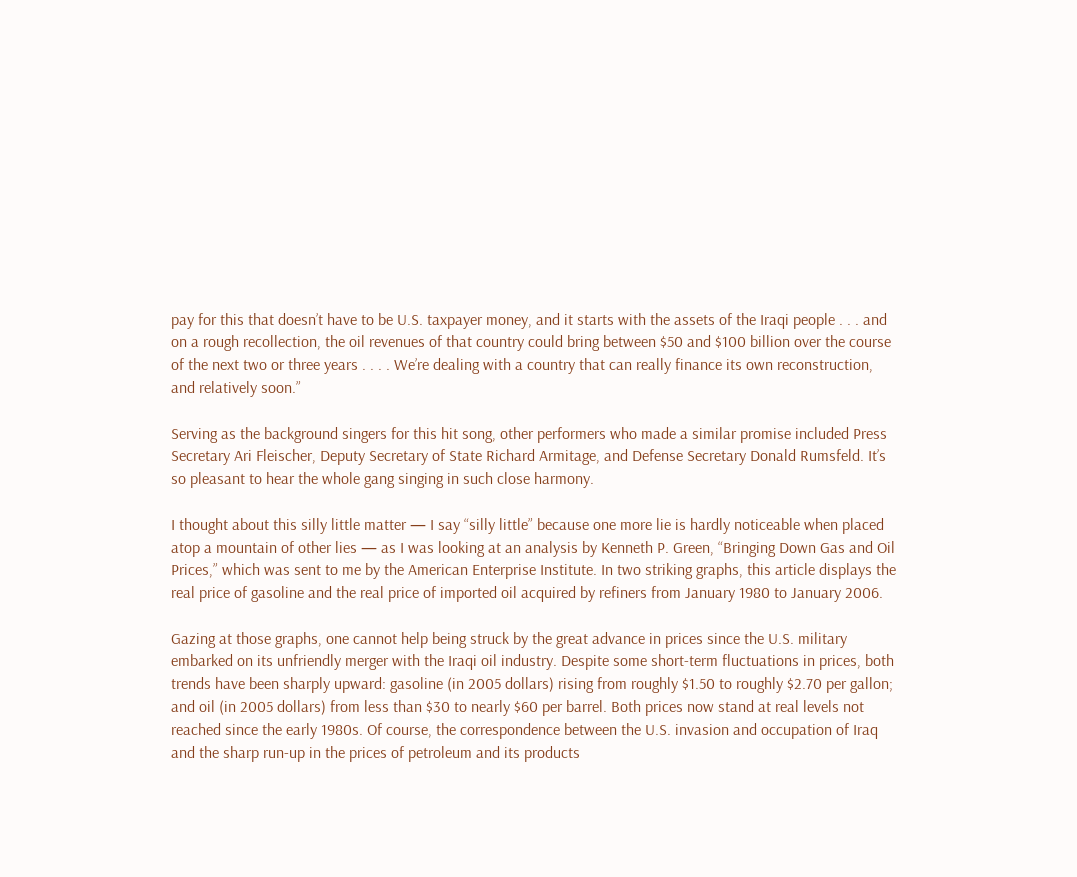pay for this that doesn’t have to be U.S. taxpayer money, and it starts with the assets of the Iraqi people . . . and on a rough recollection, the oil revenues of that country could bring between $50 and $100 billion over the course of the next two or three years . . . . We’re dealing with a country that can really finance its own reconstruction, and relatively soon.”

Serving as the background singers for this hit song, other performers who made a similar promise included Press Secretary Ari Fleischer, Deputy Secretary of State Richard Armitage, and Defense Secretary Donald Rumsfeld. It’s so pleasant to hear the whole gang singing in such close harmony.

I thought about this silly little matter — I say “silly little” because one more lie is hardly noticeable when placed atop a mountain of other lies — as I was looking at an analysis by Kenneth P. Green, “Bringing Down Gas and Oil Prices,” which was sent to me by the American Enterprise Institute. In two striking graphs, this article displays the real price of gasoline and the real price of imported oil acquired by refiners from January 1980 to January 2006.

Gazing at those graphs, one cannot help being struck by the great advance in prices since the U.S. military embarked on its unfriendly merger with the Iraqi oil industry. Despite some short-term fluctuations in prices, both trends have been sharply upward: gasoline (in 2005 dollars) rising from roughly $1.50 to roughly $2.70 per gallon; and oil (in 2005 dollars) from less than $30 to nearly $60 per barrel. Both prices now stand at real levels not reached since the early 1980s. Of course, the correspondence between the U.S. invasion and occupation of Iraq and the sharp run-up in the prices of petroleum and its products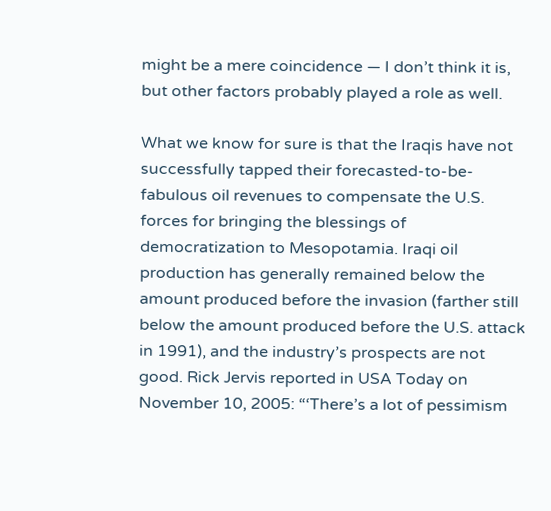might be a mere coincidence — I don’t think it is, but other factors probably played a role as well.

What we know for sure is that the Iraqis have not successfully tapped their forecasted-to-be-fabulous oil revenues to compensate the U.S. forces for bringing the blessings of democratization to Mesopotamia. Iraqi oil production has generally remained below the amount produced before the invasion (farther still below the amount produced before the U.S. attack in 1991), and the industry’s prospects are not good. Rick Jervis reported in USA Today on November 10, 2005: “‘There’s a lot of pessimism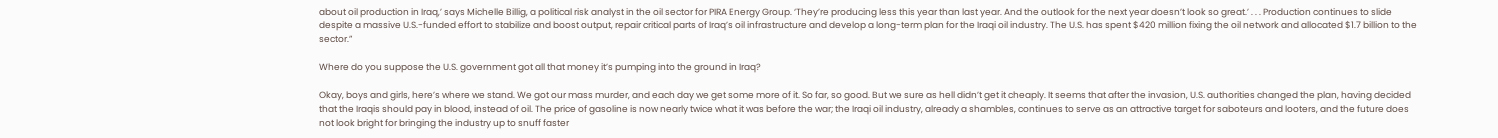about oil production in Iraq,’ says Michelle Billig, a political risk analyst in the oil sector for PIRA Energy Group. ‘They’re producing less this year than last year. And the outlook for the next year doesn’t look so great.’ . . . Production continues to slide despite a massive U.S.-funded effort to stabilize and boost output, repair critical parts of Iraq’s oil infrastructure and develop a long-term plan for the Iraqi oil industry. The U.S. has spent $420 million fixing the oil network and allocated $1.7 billion to the sector.”

Where do you suppose the U.S. government got all that money it’s pumping into the ground in Iraq?

Okay, boys and girls, here’s where we stand. We got our mass murder, and each day we get some more of it. So far, so good. But we sure as hell didn’t get it cheaply. It seems that after the invasion, U.S. authorities changed the plan, having decided that the Iraqis should pay in blood, instead of oil. The price of gasoline is now nearly twice what it was before the war; the Iraqi oil industry, already a shambles, continues to serve as an attractive target for saboteurs and looters, and the future does not look bright for bringing the industry up to snuff faster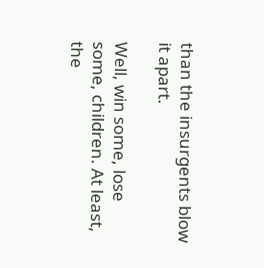than the insurgents blow it apart.

Well, win some, lose some, children. At least, the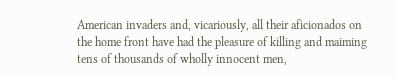American invaders and, vicariously, all their aficionados on the home front have had the pleasure of killing and maiming tens of thousands of wholly innocent men,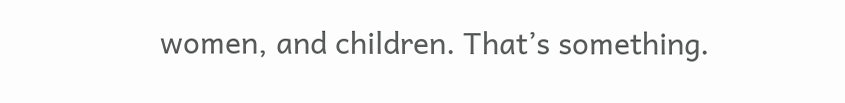women, and children. That’s something.